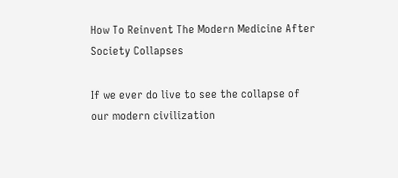How To Reinvent The Modern Medicine After Society Collapses

If we ever do live to see the collapse of our modern civilization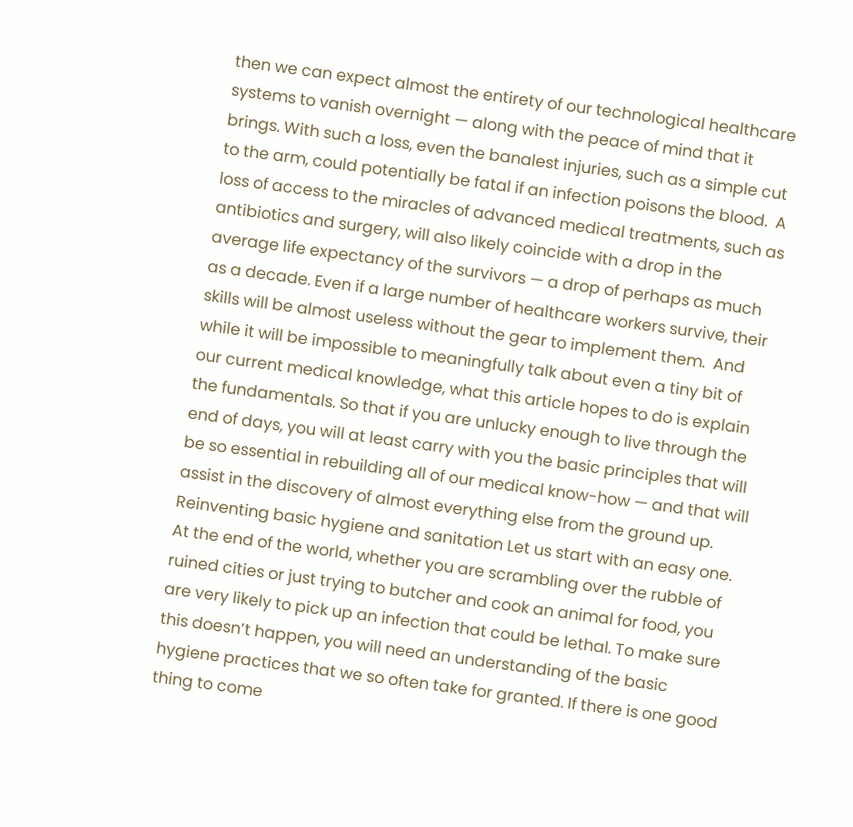then we can expect almost the entirety of our technological healthcare systems to vanish overnight — along with the peace of mind that it brings. With such a loss, even the banalest injuries, such as a simple cut to the arm, could potentially be fatal if an infection poisons the blood.  A loss of access to the miracles of advanced medical treatments, such as antibiotics and surgery, will also likely coincide with a drop in the average life expectancy of the survivors — a drop of perhaps as much as a decade. Even if a large number of healthcare workers survive, their skills will be almost useless without the gear to implement them.  And while it will be impossible to meaningfully talk about even a tiny bit of our current medical knowledge, what this article hopes to do is explain the fundamentals. So that if you are unlucky enough to live through the end of days, you will at least carry with you the basic principles that will be so essential in rebuilding all of our medical know-how — and that will assist in the discovery of almost everything else from the ground up. Reinventing basic hygiene and sanitation Let us start with an easy one. At the end of the world, whether you are scrambling over the rubble of ruined cities or just trying to butcher and cook an animal for food, you are very likely to pick up an infection that could be lethal. To make sure this doesn’t happen, you will need an understanding of the basic hygiene practices that we so often take for granted. If there is one good thing to come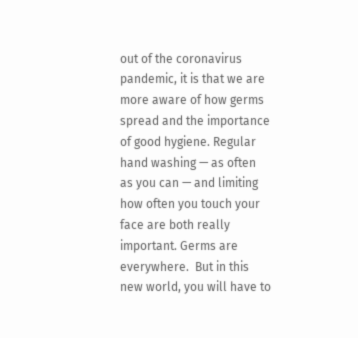out of the coronavirus pandemic, it is that we are more aware of how germs spread and the importance of good hygiene. Regular hand washing — as often as you can — and limiting how often you touch your face are both really important. Germs are everywhere.  But in this new world, you will have to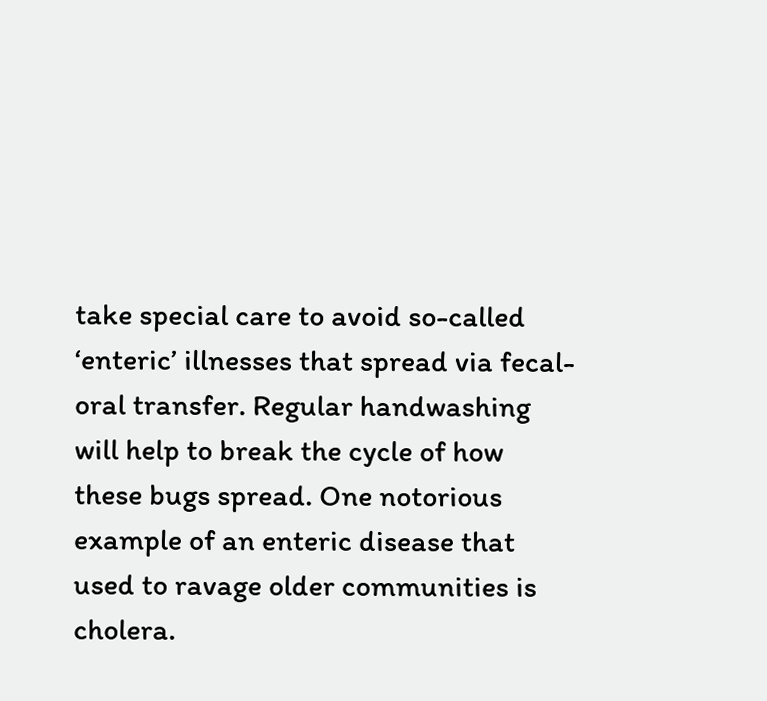take special care to avoid so-called ‘enteric’ illnesses that spread via fecal-oral transfer. Regular handwashing will help to break the cycle of how these bugs spread. One notorious example of an enteric disease that used to ravage older communities is cholera.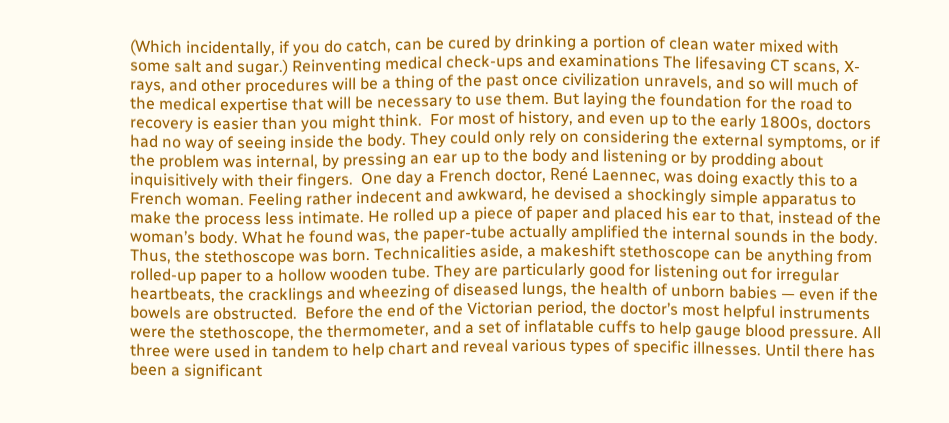(Which incidentally, if you do catch, can be cured by drinking a portion of clean water mixed with some salt and sugar.) Reinventing medical check-ups and examinations The lifesaving CT scans, X-rays, and other procedures will be a thing of the past once civilization unravels, and so will much of the medical expertise that will be necessary to use them. But laying the foundation for the road to recovery is easier than you might think.  For most of history, and even up to the early 1800s, doctors had no way of seeing inside the body. They could only rely on considering the external symptoms, or if the problem was internal, by pressing an ear up to the body and listening or by prodding about inquisitively with their fingers.  One day a French doctor, René Laennec, was doing exactly this to a French woman. Feeling rather indecent and awkward, he devised a shockingly simple apparatus to make the process less intimate. He rolled up a piece of paper and placed his ear to that, instead of the woman’s body. What he found was, the paper-tube actually amplified the internal sounds in the body.  Thus, the stethoscope was born. Technicalities aside, a makeshift stethoscope can be anything from rolled-up paper to a hollow wooden tube. They are particularly good for listening out for irregular heartbeats, the cracklings and wheezing of diseased lungs, the health of unborn babies — even if the bowels are obstructed.  Before the end of the Victorian period, the doctor’s most helpful instruments were the stethoscope, the thermometer, and a set of inflatable cuffs to help gauge blood pressure. All three were used in tandem to help chart and reveal various types of specific illnesses. Until there has been a significant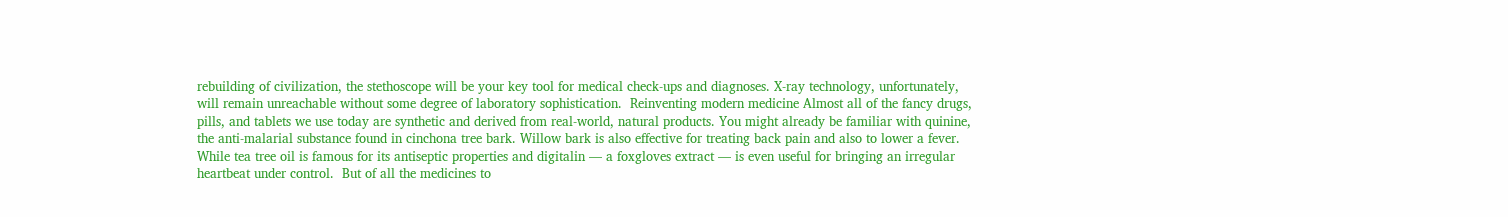rebuilding of civilization, the stethoscope will be your key tool for medical check-ups and diagnoses. X-ray technology, unfortunately, will remain unreachable without some degree of laboratory sophistication.  Reinventing modern medicine Almost all of the fancy drugs, pills, and tablets we use today are synthetic and derived from real-world, natural products. You might already be familiar with quinine, the anti-malarial substance found in cinchona tree bark. Willow bark is also effective for treating back pain and also to lower a fever. While tea tree oil is famous for its antiseptic properties and digitalin — a foxgloves extract — is even useful for bringing an irregular heartbeat under control.  But of all the medicines to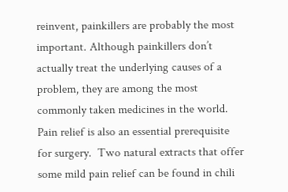reinvent, painkillers are probably the most important. Although painkillers don’t actually treat the underlying causes of a problem, they are among the most commonly taken medicines in the world. Pain relief is also an essential prerequisite for surgery.  Two natural extracts that offer some mild pain relief can be found in chili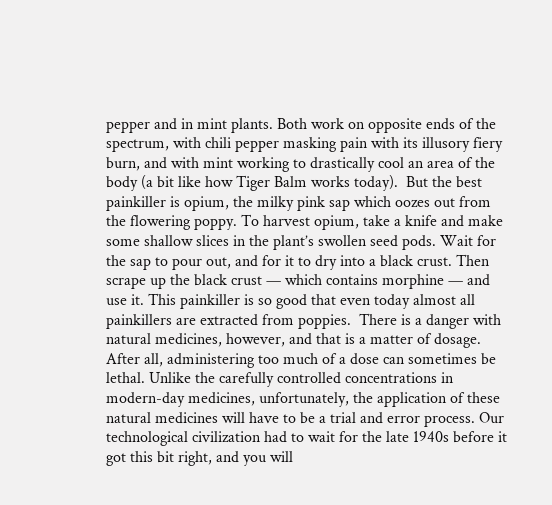pepper and in mint plants. Both work on opposite ends of the spectrum, with chili pepper masking pain with its illusory fiery burn, and with mint working to drastically cool an area of the body (a bit like how Tiger Balm works today).  But the best painkiller is opium, the milky pink sap which oozes out from the flowering poppy. To harvest opium, take a knife and make some shallow slices in the plant’s swollen seed pods. Wait for the sap to pour out, and for it to dry into a black crust. Then scrape up the black crust — which contains morphine — and use it. This painkiller is so good that even today almost all painkillers are extracted from poppies.  There is a danger with natural medicines, however, and that is a matter of dosage. After all, administering too much of a dose can sometimes be lethal. Unlike the carefully controlled concentrations in modern-day medicines, unfortunately, the application of these natural medicines will have to be a trial and error process. Our technological civilization had to wait for the late 1940s before it got this bit right, and you will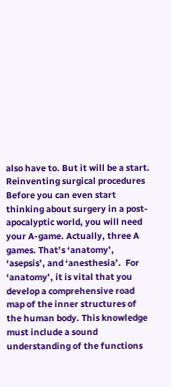also have to. But it will be a start. Reinventing surgical procedures Before you can even start thinking about surgery in a post-apocalyptic world, you will need your A-game. Actually, three A games. That’s ‘anatomy’, ‘asepsis’, and ‘anesthesia’.  For ‘anatomy’, it is vital that you develop a comprehensive road map of the inner structures of the human body. This knowledge must include a sound understanding of the functions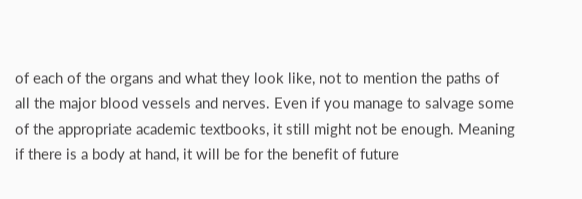of each of the organs and what they look like, not to mention the paths of all the major blood vessels and nerves. Even if you manage to salvage some of the appropriate academic textbooks, it still might not be enough. Meaning if there is a body at hand, it will be for the benefit of future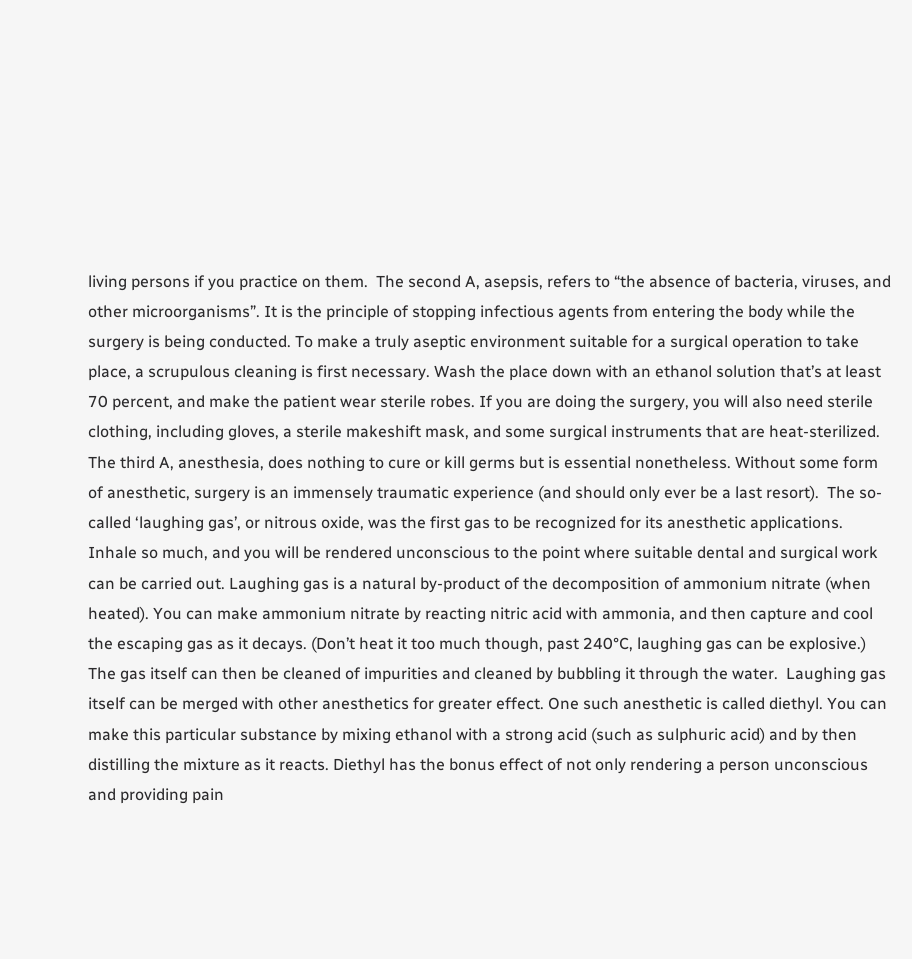living persons if you practice on them.  The second A, asepsis, refers to “the absence of bacteria, viruses, and other microorganisms”. It is the principle of stopping infectious agents from entering the body while the surgery is being conducted. To make a truly aseptic environment suitable for a surgical operation to take place, a scrupulous cleaning is first necessary. Wash the place down with an ethanol solution that’s at least 70 percent, and make the patient wear sterile robes. If you are doing the surgery, you will also need sterile clothing, including gloves, a sterile makeshift mask, and some surgical instruments that are heat-sterilized.  The third A, anesthesia, does nothing to cure or kill germs but is essential nonetheless. Without some form of anesthetic, surgery is an immensely traumatic experience (and should only ever be a last resort).  The so-called ‘laughing gas’, or nitrous oxide, was the first gas to be recognized for its anesthetic applications. Inhale so much, and you will be rendered unconscious to the point where suitable dental and surgical work can be carried out. Laughing gas is a natural by-product of the decomposition of ammonium nitrate (when heated). You can make ammonium nitrate by reacting nitric acid with ammonia, and then capture and cool the escaping gas as it decays. (Don’t heat it too much though, past 240°C, laughing gas can be explosive.) The gas itself can then be cleaned of impurities and cleaned by bubbling it through the water.  Laughing gas itself can be merged with other anesthetics for greater effect. One such anesthetic is called diethyl. You can make this particular substance by mixing ethanol with a strong acid (such as sulphuric acid) and by then distilling the mixture as it reacts. Diethyl has the bonus effect of not only rendering a person unconscious and providing pain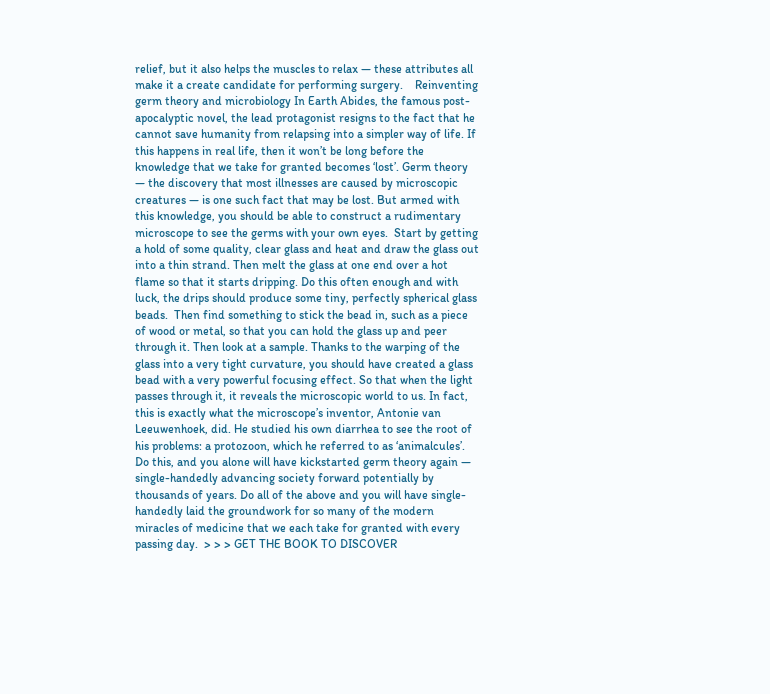relief, but it also helps the muscles to relax — these attributes all make it a create candidate for performing surgery.    Reinventing germ theory and microbiology In Earth Abides, the famous post-apocalyptic novel, the lead protagonist resigns to the fact that he cannot save humanity from relapsing into a simpler way of life. If this happens in real life, then it won’t be long before the knowledge that we take for granted becomes ‘lost’. Germ theory — the discovery that most illnesses are caused by microscopic creatures — is one such fact that may be lost. But armed with this knowledge, you should be able to construct a rudimentary microscope to see the germs with your own eyes.  Start by getting a hold of some quality, clear glass and heat and draw the glass out into a thin strand. Then melt the glass at one end over a hot flame so that it starts dripping. Do this often enough and with luck, the drips should produce some tiny, perfectly spherical glass beads.  Then find something to stick the bead in, such as a piece of wood or metal, so that you can hold the glass up and peer through it. Then look at a sample. Thanks to the warping of the glass into a very tight curvature, you should have created a glass bead with a very powerful focusing effect. So that when the light passes through it, it reveals the microscopic world to us. In fact, this is exactly what the microscope’s inventor, Antonie van Leeuwenhoek, did. He studied his own diarrhea to see the root of his problems: a protozoon, which he referred to as ‘animalcules’.   Do this, and you alone will have kickstarted germ theory again — single-handedly advancing society forward potentially by thousands of years. Do all of the above and you will have single-handedly laid the groundwork for so many of the modern miracles of medicine that we each take for granted with every passing day.  > > > GET THE BOOK TO DISCOVER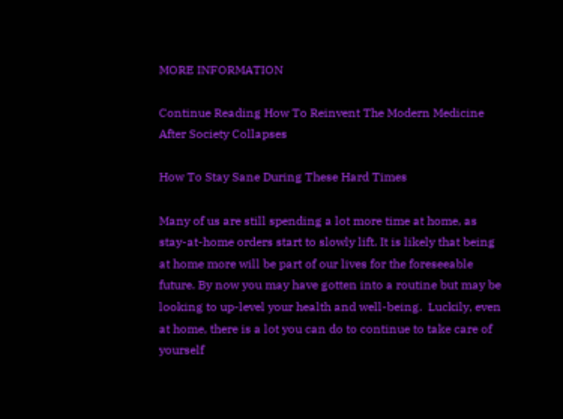MORE INFORMATION

Continue Reading How To Reinvent The Modern Medicine After Society Collapses

How To Stay Sane During These Hard Times

Many of us are still spending a lot more time at home, as stay-at-home orders start to slowly lift. It is likely that being at home more will be part of our lives for the foreseeable future. By now you may have gotten into a routine but may be looking to up-level your health and well-being.  Luckily, even at home, there is a lot you can do to continue to take care of yourself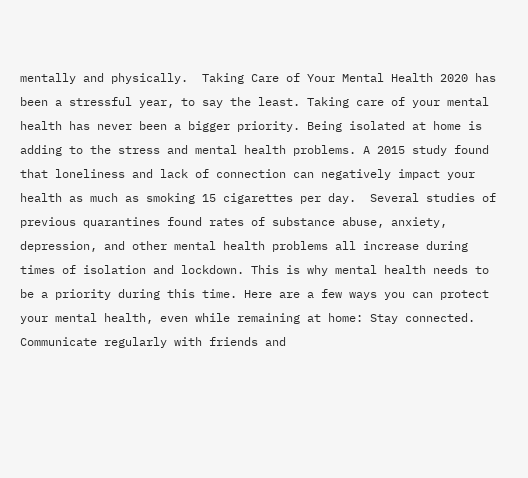mentally and physically.  Taking Care of Your Mental Health 2020 has been a stressful year, to say the least. Taking care of your mental health has never been a bigger priority. Being isolated at home is adding to the stress and mental health problems. A 2015 study found that loneliness and lack of connection can negatively impact your health as much as smoking 15 cigarettes per day.  Several studies of previous quarantines found rates of substance abuse, anxiety, depression, and other mental health problems all increase during times of isolation and lockdown. This is why mental health needs to be a priority during this time. Here are a few ways you can protect your mental health, even while remaining at home: Stay connected. Communicate regularly with friends and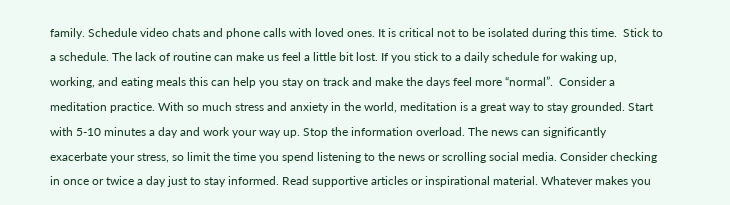family. Schedule video chats and phone calls with loved ones. It is critical not to be isolated during this time.  Stick to a schedule. The lack of routine can make us feel a little bit lost. If you stick to a daily schedule for waking up, working, and eating meals this can help you stay on track and make the days feel more “normal”.  Consider a meditation practice. With so much stress and anxiety in the world, meditation is a great way to stay grounded. Start with 5-10 minutes a day and work your way up. Stop the information overload. The news can significantly exacerbate your stress, so limit the time you spend listening to the news or scrolling social media. Consider checking in once or twice a day just to stay informed. Read supportive articles or inspirational material. Whatever makes you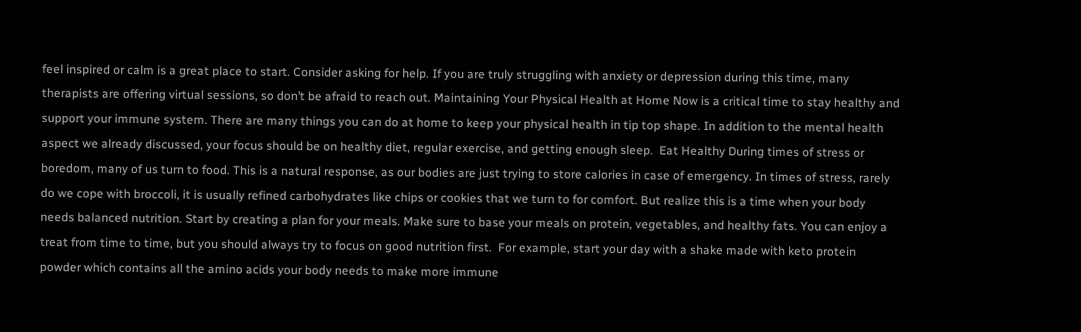feel inspired or calm is a great place to start. Consider asking for help. If you are truly struggling with anxiety or depression during this time, many therapists are offering virtual sessions, so don’t be afraid to reach out. Maintaining Your Physical Health at Home Now is a critical time to stay healthy and support your immune system. There are many things you can do at home to keep your physical health in tip top shape. In addition to the mental health aspect we already discussed, your focus should be on healthy diet, regular exercise, and getting enough sleep.  Eat Healthy During times of stress or boredom, many of us turn to food. This is a natural response, as our bodies are just trying to store calories in case of emergency. In times of stress, rarely do we cope with broccoli, it is usually refined carbohydrates like chips or cookies that we turn to for comfort. But realize this is a time when your body needs balanced nutrition. Start by creating a plan for your meals. Make sure to base your meals on protein, vegetables, and healthy fats. You can enjoy a treat from time to time, but you should always try to focus on good nutrition first.  For example, start your day with a shake made with keto protein powder which contains all the amino acids your body needs to make more immune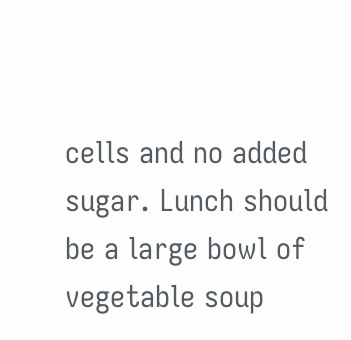cells and no added sugar. Lunch should be a large bowl of vegetable soup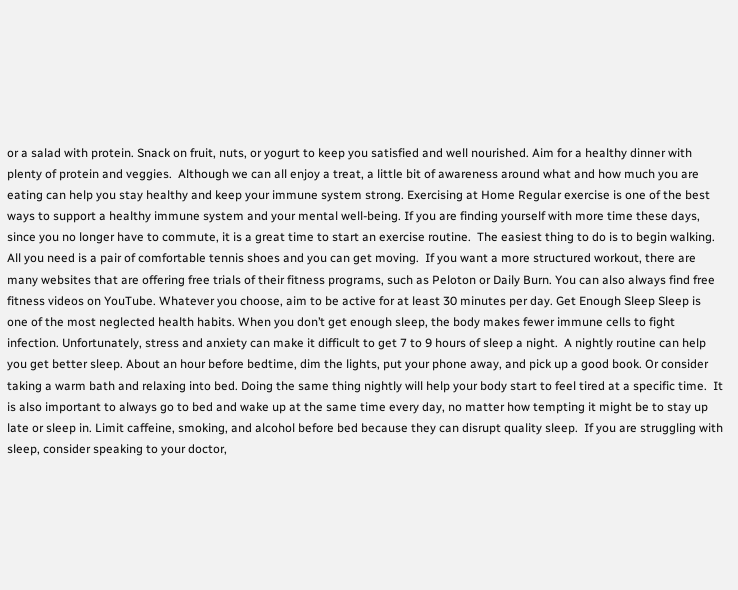or a salad with protein. Snack on fruit, nuts, or yogurt to keep you satisfied and well nourished. Aim for a healthy dinner with plenty of protein and veggies.  Although we can all enjoy a treat, a little bit of awareness around what and how much you are eating can help you stay healthy and keep your immune system strong. Exercising at Home Regular exercise is one of the best ways to support a healthy immune system and your mental well-being. If you are finding yourself with more time these days, since you no longer have to commute, it is a great time to start an exercise routine.  The easiest thing to do is to begin walking. All you need is a pair of comfortable tennis shoes and you can get moving.  If you want a more structured workout, there are many websites that are offering free trials of their fitness programs, such as Peloton or Daily Burn. You can also always find free fitness videos on YouTube. Whatever you choose, aim to be active for at least 30 minutes per day. Get Enough Sleep Sleep is one of the most neglected health habits. When you don’t get enough sleep, the body makes fewer immune cells to fight infection. Unfortunately, stress and anxiety can make it difficult to get 7 to 9 hours of sleep a night.  A nightly routine can help you get better sleep. About an hour before bedtime, dim the lights, put your phone away, and pick up a good book. Or consider taking a warm bath and relaxing into bed. Doing the same thing nightly will help your body start to feel tired at a specific time.  It is also important to always go to bed and wake up at the same time every day, no matter how tempting it might be to stay up late or sleep in. Limit caffeine, smoking, and alcohol before bed because they can disrupt quality sleep.  If you are struggling with sleep, consider speaking to your doctor,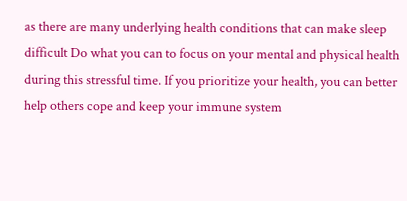as there are many underlying health conditions that can make sleep difficult Do what you can to focus on your mental and physical health during this stressful time. If you prioritize your health, you can better help others cope and keep your immune system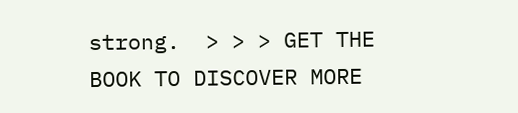strong.  > > > GET THE BOOK TO DISCOVER MORE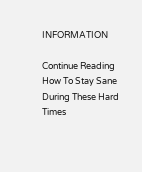INFORMATION

Continue Reading How To Stay Sane During These Hard Times